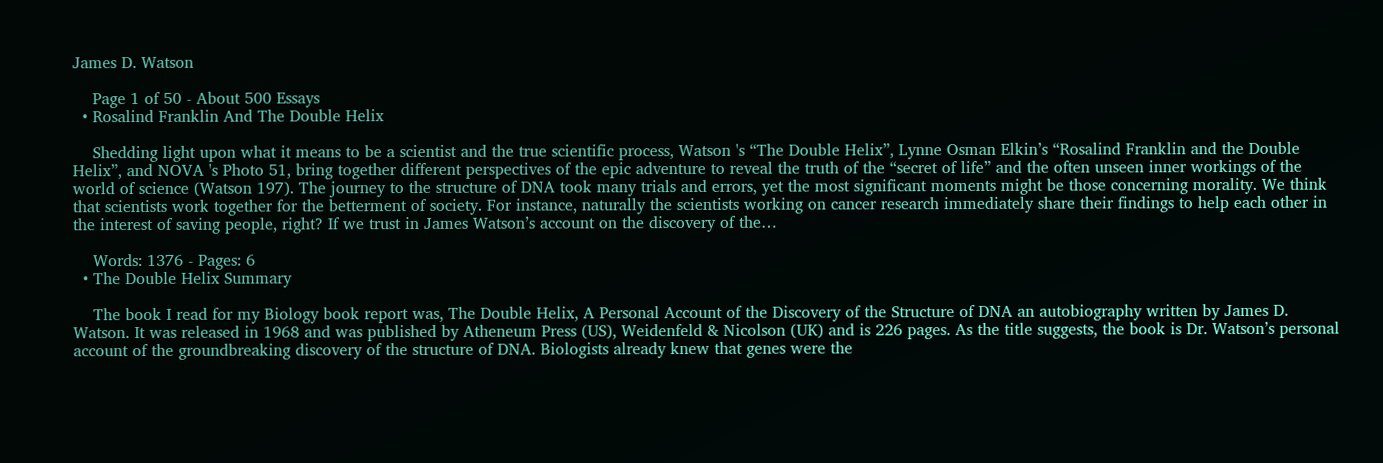James D. Watson

    Page 1 of 50 - About 500 Essays
  • Rosalind Franklin And The Double Helix

    Shedding light upon what it means to be a scientist and the true scientific process, Watson 's “The Double Helix”, Lynne Osman Elkin’s “Rosalind Franklin and the Double Helix”, and NOVA 's Photo 51, bring together different perspectives of the epic adventure to reveal the truth of the “secret of life” and the often unseen inner workings of the world of science (Watson 197). The journey to the structure of DNA took many trials and errors, yet the most significant moments might be those concerning morality. We think that scientists work together for the betterment of society. For instance, naturally the scientists working on cancer research immediately share their findings to help each other in the interest of saving people, right? If we trust in James Watson’s account on the discovery of the…

    Words: 1376 - Pages: 6
  • The Double Helix Summary

    The book I read for my Biology book report was, The Double Helix, A Personal Account of the Discovery of the Structure of DNA an autobiography written by James D. Watson. It was released in 1968 and was published by Atheneum Press (US), Weidenfeld & Nicolson (UK) and is 226 pages. As the title suggests, the book is Dr. Watson’s personal account of the groundbreaking discovery of the structure of DNA. Biologists already knew that genes were the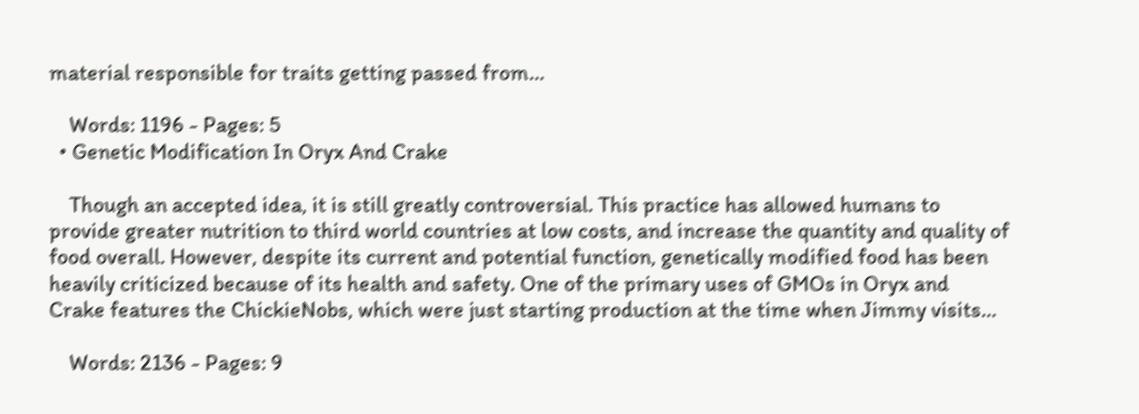material responsible for traits getting passed from…

    Words: 1196 - Pages: 5
  • Genetic Modification In Oryx And Crake

    Though an accepted idea, it is still greatly controversial. This practice has allowed humans to provide greater nutrition to third world countries at low costs, and increase the quantity and quality of food overall. However, despite its current and potential function, genetically modified food has been heavily criticized because of its health and safety. One of the primary uses of GMOs in Oryx and Crake features the ChickieNobs, which were just starting production at the time when Jimmy visits…

    Words: 2136 - Pages: 9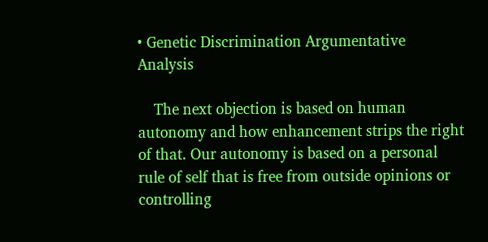• Genetic Discrimination Argumentative Analysis

    The next objection is based on human autonomy and how enhancement strips the right of that. Our autonomy is based on a personal rule of self that is free from outside opinions or controlling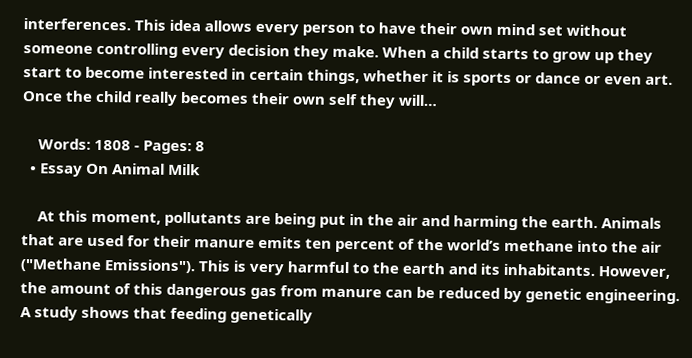interferences. This idea allows every person to have their own mind set without someone controlling every decision they make. When a child starts to grow up they start to become interested in certain things, whether it is sports or dance or even art. Once the child really becomes their own self they will…

    Words: 1808 - Pages: 8
  • Essay On Animal Milk

    At this moment, pollutants are being put in the air and harming the earth. Animals that are used for their manure emits ten percent of the world’s methane into the air ("Methane Emissions"). This is very harmful to the earth and its inhabitants. However, the amount of this dangerous gas from manure can be reduced by genetic engineering. A study shows that feeding genetically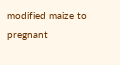modified maize to pregnant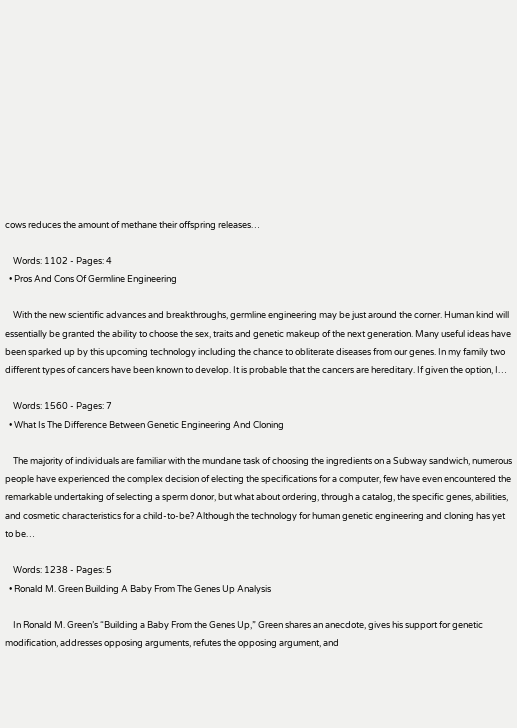cows reduces the amount of methane their offspring releases…

    Words: 1102 - Pages: 4
  • Pros And Cons Of Germline Engineering

    With the new scientific advances and breakthroughs, germline engineering may be just around the corner. Human kind will essentially be granted the ability to choose the sex, traits and genetic makeup of the next generation. Many useful ideas have been sparked up by this upcoming technology including the chance to obliterate diseases from our genes. In my family two different types of cancers have been known to develop. It is probable that the cancers are hereditary. If given the option, I…

    Words: 1560 - Pages: 7
  • What Is The Difference Between Genetic Engineering And Cloning

    The majority of individuals are familiar with the mundane task of choosing the ingredients on a Subway sandwich, numerous people have experienced the complex decision of electing the specifications for a computer, few have even encountered the remarkable undertaking of selecting a sperm donor, but what about ordering, through a catalog, the specific genes, abilities, and cosmetic characteristics for a child-to-be? Although the technology for human genetic engineering and cloning has yet to be…

    Words: 1238 - Pages: 5
  • Ronald M. Green Building A Baby From The Genes Up Analysis

    In Ronald M. Green’s “Building a Baby From the Genes Up,” Green shares an anecdote, gives his support for genetic modification, addresses opposing arguments, refutes the opposing argument, and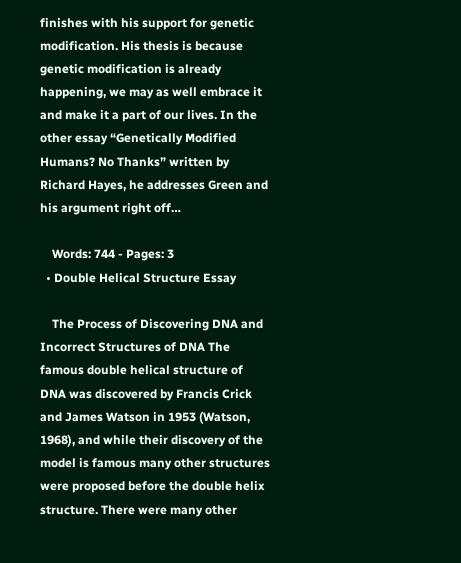finishes with his support for genetic modification. His thesis is because genetic modification is already happening, we may as well embrace it and make it a part of our lives. In the other essay “Genetically Modified Humans? No Thanks” written by Richard Hayes, he addresses Green and his argument right off…

    Words: 744 - Pages: 3
  • Double Helical Structure Essay

    The Process of Discovering DNA and Incorrect Structures of DNA The famous double helical structure of DNA was discovered by Francis Crick and James Watson in 1953 (Watson, 1968), and while their discovery of the model is famous many other structures were proposed before the double helix structure. There were many other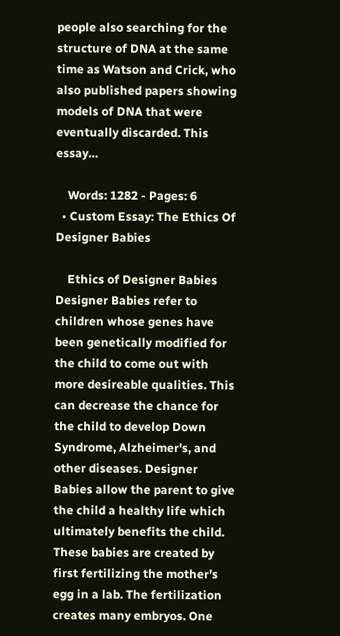people also searching for the structure of DNA at the same time as Watson and Crick, who also published papers showing models of DNA that were eventually discarded. This essay…

    Words: 1282 - Pages: 6
  • Custom Essay: The Ethics Of Designer Babies

    Ethics of Designer Babies Designer Babies refer to children whose genes have been genetically modified for the child to come out with more desireable qualities. This can decrease the chance for the child to develop Down Syndrome, Alzheimer's, and other diseases. Designer Babies allow the parent to give the child a healthy life which ultimately benefits the child. These babies are created by first fertilizing the mother’s egg in a lab. The fertilization creates many embryos. One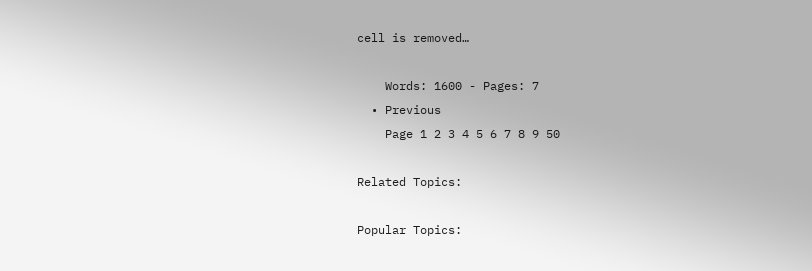cell is removed…

    Words: 1600 - Pages: 7
  • Previous
    Page 1 2 3 4 5 6 7 8 9 50

Related Topics:

Popular Topics: